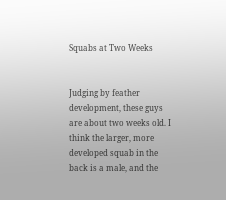Squabs at Two Weeks


Judging by feather development, these guys are about two weeks old. I think the larger, more developed squab in the back is a male, and the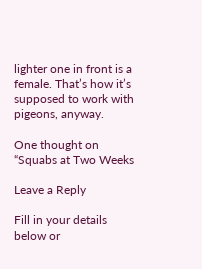lighter one in front is a female. That’s how it’s supposed to work with pigeons, anyway.

One thought on “Squabs at Two Weeks

Leave a Reply

Fill in your details below or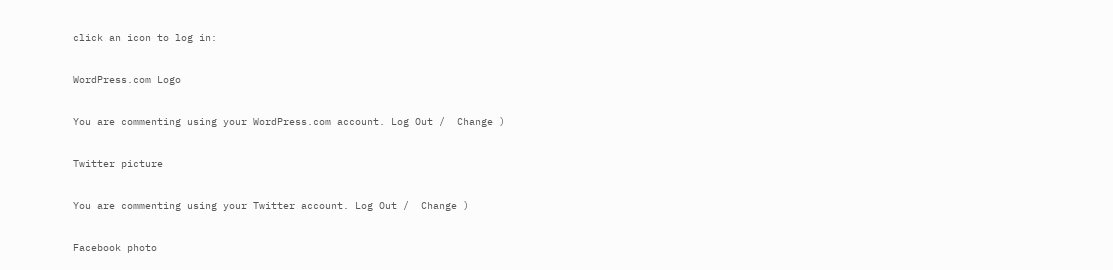click an icon to log in:

WordPress.com Logo

You are commenting using your WordPress.com account. Log Out /  Change )

Twitter picture

You are commenting using your Twitter account. Log Out /  Change )

Facebook photo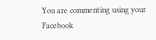You are commenting using your Facebook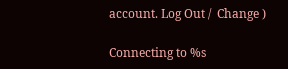account. Log Out /  Change )

Connecting to %s